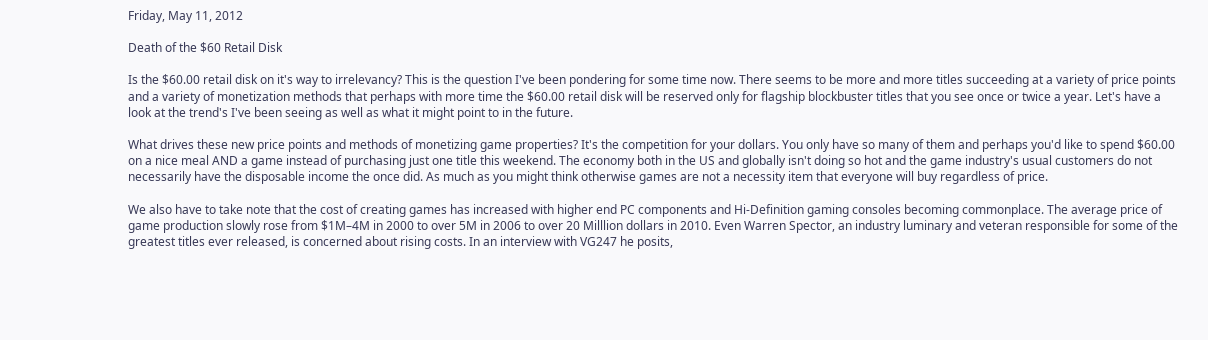Friday, May 11, 2012

Death of the $60 Retail Disk

Is the $60.00 retail disk on it's way to irrelevancy? This is the question I've been pondering for some time now. There seems to be more and more titles succeeding at a variety of price points and a variety of monetization methods that perhaps with more time the $60.00 retail disk will be reserved only for flagship blockbuster titles that you see once or twice a year. Let's have a look at the trend's I've been seeing as well as what it might point to in the future.

What drives these new price points and methods of monetizing game properties? It's the competition for your dollars. You only have so many of them and perhaps you'd like to spend $60.00 on a nice meal AND a game instead of purchasing just one title this weekend. The economy both in the US and globally isn't doing so hot and the game industry's usual customers do not necessarily have the disposable income the once did. As much as you might think otherwise games are not a necessity item that everyone will buy regardless of price.

We also have to take note that the cost of creating games has increased with higher end PC components and Hi-Definition gaming consoles becoming commonplace. The average price of game production slowly rose from $1M–4M in 2000 to over 5M in 2006 to over 20 Milllion dollars in 2010. Even Warren Spector, an industry luminary and veteran responsible for some of the greatest titles ever released, is concerned about rising costs. In an interview with VG247 he posits,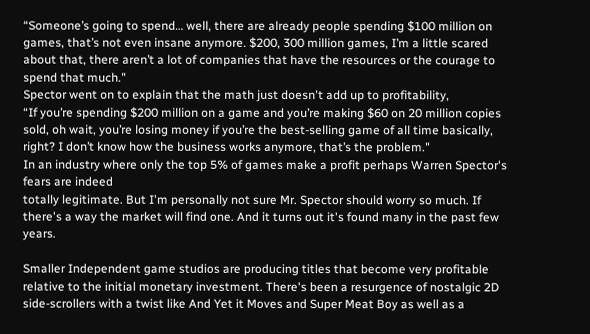“Someone’s going to spend… well, there are already people spending $100 million on games, that’s not even insane anymore. $200, 300 million games, I’m a little scared about that, there aren’t a lot of companies that have the resources or the courage to spend that much."
Spector went on to explain that the math just doesn't add up to profitability,
“If you’re spending $200 million on a game and you’re making $60 on 20 million copies sold, oh wait, you’re losing money if you’re the best-selling game of all time basically, right? I don’t know how the business works anymore, that’s the problem."
In an industry where only the top 5% of games make a profit perhaps Warren Spector's fears are indeed
totally legitimate. But I'm personally not sure Mr. Spector should worry so much. If there's a way the market will find one. And it turns out it's found many in the past few years.

Smaller Independent game studios are producing titles that become very profitable relative to the initial monetary investment. There's been a resurgence of nostalgic 2D side-scrollers with a twist like And Yet it Moves and Super Meat Boy as well as a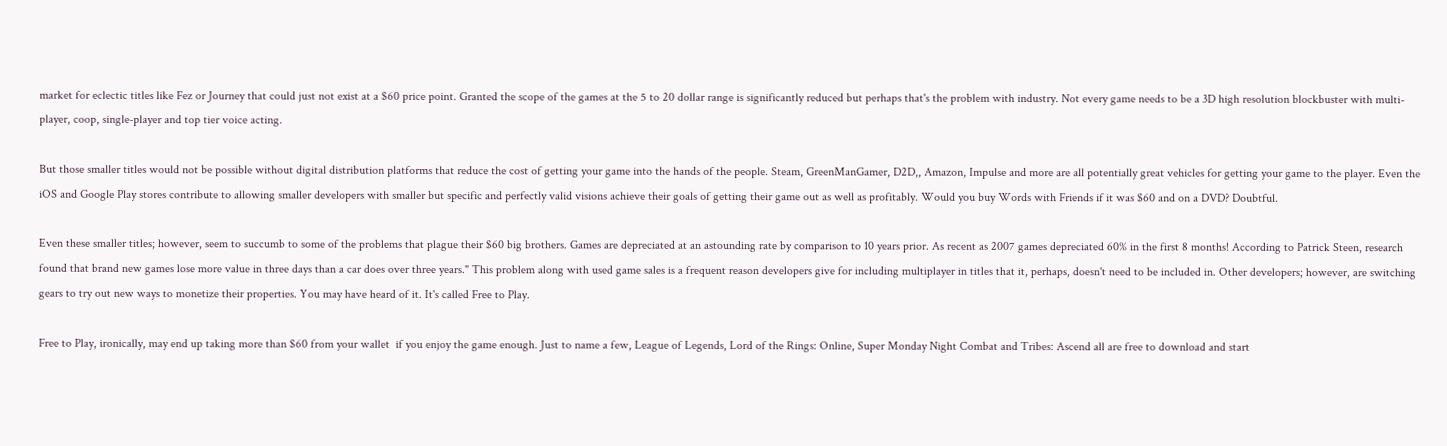market for eclectic titles like Fez or Journey that could just not exist at a $60 price point. Granted the scope of the games at the 5 to 20 dollar range is significantly reduced but perhaps that's the problem with industry. Not every game needs to be a 3D high resolution blockbuster with multi-player, coop, single-player and top tier voice acting.

But those smaller titles would not be possible without digital distribution platforms that reduce the cost of getting your game into the hands of the people. Steam, GreenManGamer, D2D,, Amazon, Impulse and more are all potentially great vehicles for getting your game to the player. Even the iOS and Google Play stores contribute to allowing smaller developers with smaller but specific and perfectly valid visions achieve their goals of getting their game out as well as profitably. Would you buy Words with Friends if it was $60 and on a DVD? Doubtful.

Even these smaller titles; however, seem to succumb to some of the problems that plague their $60 big brothers. Games are depreciated at an astounding rate by comparison to 10 years prior. As recent as 2007 games depreciated 60% in the first 8 months! According to Patrick Steen, research found that brand new games lose more value in three days than a car does over three years." This problem along with used game sales is a frequent reason developers give for including multiplayer in titles that it, perhaps, doesn't need to be included in. Other developers; however, are switching gears to try out new ways to monetize their properties. You may have heard of it. It's called Free to Play.

Free to Play, ironically, may end up taking more than $60 from your wallet  if you enjoy the game enough. Just to name a few, League of Legends, Lord of the Rings: Online, Super Monday Night Combat and Tribes: Ascend all are free to download and start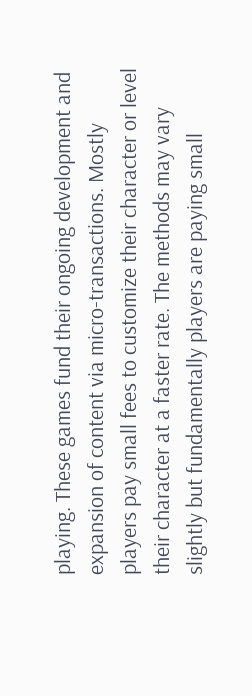playing. These games fund their ongoing development and expansion of content via micro-transactions. Mostly players pay small fees to customize their character or level their character at a faster rate. The methods may vary slightly but fundamentally players are paying small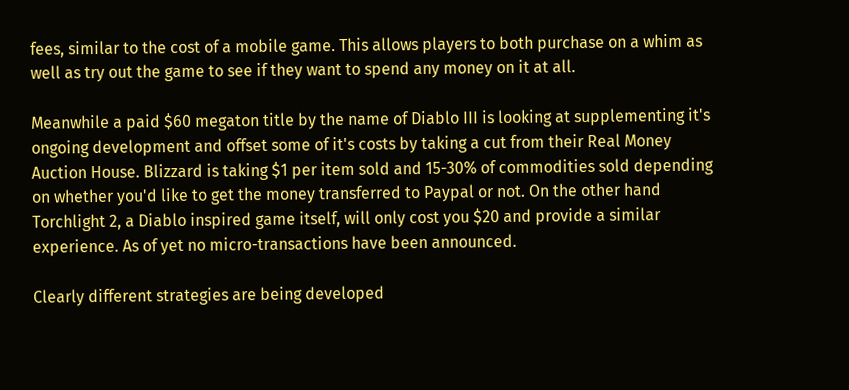fees, similar to the cost of a mobile game. This allows players to both purchase on a whim as well as try out the game to see if they want to spend any money on it at all.

Meanwhile a paid $60 megaton title by the name of Diablo III is looking at supplementing it's ongoing development and offset some of it's costs by taking a cut from their Real Money Auction House. Blizzard is taking $1 per item sold and 15-30% of commodities sold depending on whether you'd like to get the money transferred to Paypal or not. On the other hand Torchlight 2, a Diablo inspired game itself, will only cost you $20 and provide a similar experience. As of yet no micro-transactions have been announced.

Clearly different strategies are being developed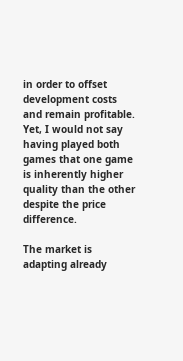in order to offset development costs and remain profitable. Yet, I would not say having played both games that one game is inherently higher quality than the other despite the price difference.

The market is adapting already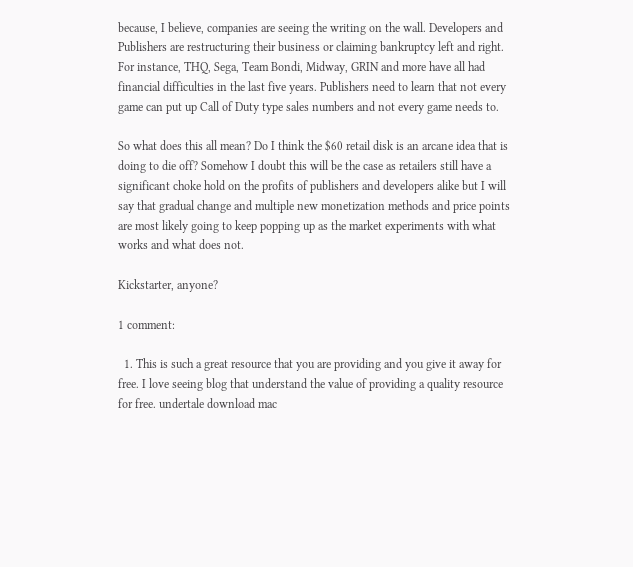because, I believe, companies are seeing the writing on the wall. Developers and Publishers are restructuring their business or claiming bankruptcy left and right. For instance, THQ, Sega, Team Bondi, Midway, GRIN and more have all had financial difficulties in the last five years. Publishers need to learn that not every game can put up Call of Duty type sales numbers and not every game needs to.

So what does this all mean? Do I think the $60 retail disk is an arcane idea that is doing to die off? Somehow I doubt this will be the case as retailers still have a significant choke hold on the profits of publishers and developers alike but I will say that gradual change and multiple new monetization methods and price points are most likely going to keep popping up as the market experiments with what works and what does not.

Kickstarter, anyone?

1 comment:

  1. This is such a great resource that you are providing and you give it away for free. I love seeing blog that understand the value of providing a quality resource for free. undertale download mac